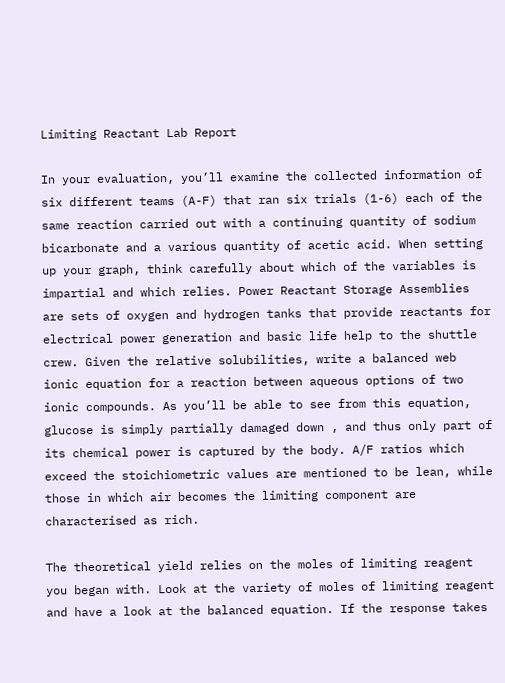Limiting Reactant Lab Report

In your evaluation, you’ll examine the collected information of six different teams (A-F) that ran six trials (1-6) each of the same reaction carried out with a continuing quantity of sodium bicarbonate and a various quantity of acetic acid. When setting up your graph, think carefully about which of the variables is impartial and which relies. Power Reactant Storage Assemblies are sets of oxygen and hydrogen tanks that provide reactants for electrical power generation and basic life help to the shuttle crew. Given the relative solubilities, write a balanced web ionic equation for a reaction between aqueous options of two ionic compounds. As you’ll be able to see from this equation, glucose is simply partially damaged down , and thus only part of its chemical power is captured by the body. A/F ratios which exceed the stoichiometric values are mentioned to be lean, while those in which air becomes the limiting component are characterised as rich.

The theoretical yield relies on the moles of limiting reagent you began with. Look at the variety of moles of limiting reagent and have a look at the balanced equation. If the response takes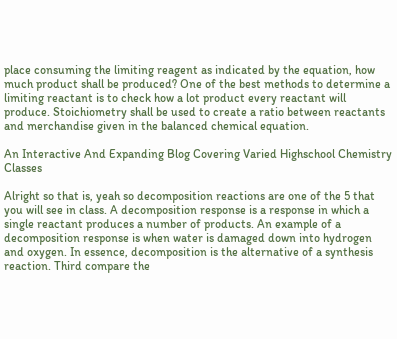place consuming the limiting reagent as indicated by the equation, how much product shall be produced? One of the best methods to determine a limiting reactant is to check how a lot product every reactant will produce. Stoichiometry shall be used to create a ratio between reactants and merchandise given in the balanced chemical equation.

An Interactive And Expanding Blog Covering Varied Highschool Chemistry Classes

Alright so that is, yeah so decomposition reactions are one of the 5 that you will see in class. A decomposition response is a response in which a single reactant produces a number of products. An example of a decomposition response is when water is damaged down into hydrogen and oxygen. In essence, decomposition is the alternative of a synthesis reaction. Third compare the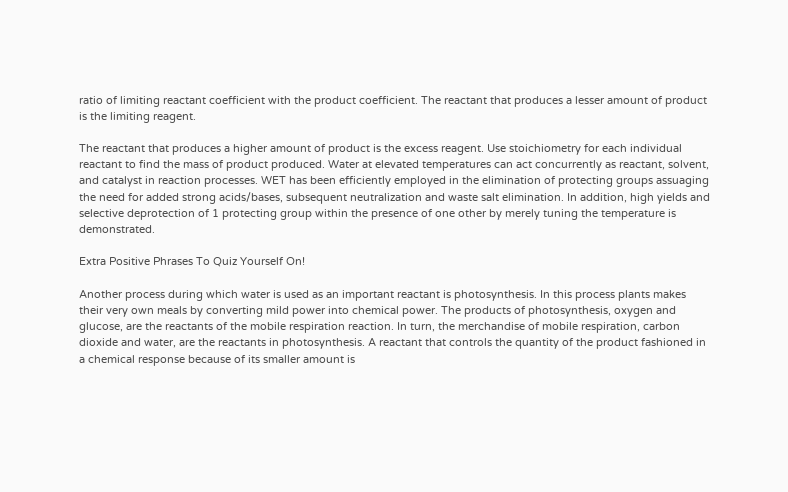ratio of limiting reactant coefficient with the product coefficient. The reactant that produces a lesser amount of product is the limiting reagent.

The reactant that produces a higher amount of product is the excess reagent. Use stoichiometry for each individual reactant to find the mass of product produced. Water at elevated temperatures can act concurrently as reactant, solvent, and catalyst in reaction processes. WET has been efficiently employed in the elimination of protecting groups assuaging the need for added strong acids/bases, subsequent neutralization and waste salt elimination. In addition, high yields and selective deprotection of 1 protecting group within the presence of one other by merely tuning the temperature is demonstrated.

Extra Positive Phrases To Quiz Yourself On!

Another process during which water is used as an important reactant is photosynthesis. In this process plants makes their very own meals by converting mild power into chemical power. The products of photosynthesis, oxygen and glucose, are the reactants of the mobile respiration reaction. In turn, the merchandise of mobile respiration, carbon dioxide and water, are the reactants in photosynthesis. A reactant that controls the quantity of the product fashioned in a chemical response because of its smaller amount is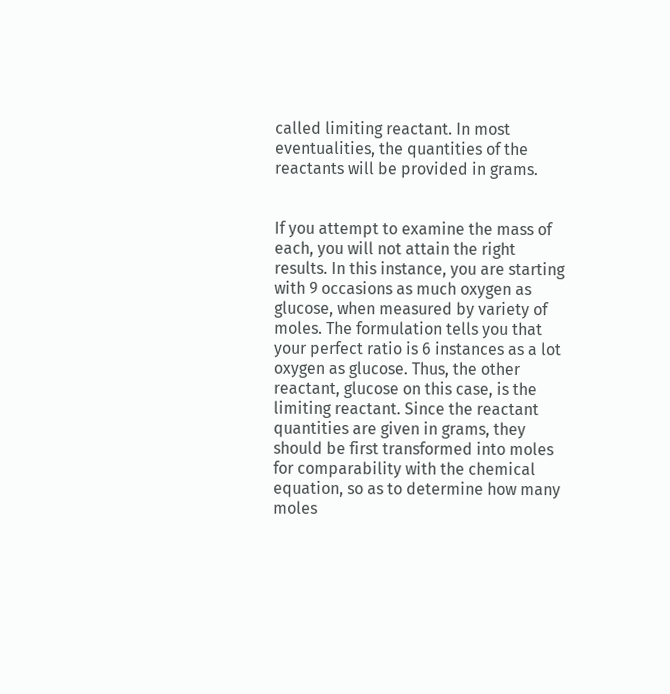called limiting reactant. In most eventualities, the quantities of the reactants will be provided in grams.


If you attempt to examine the mass of each, you will not attain the right results. In this instance, you are starting with 9 occasions as much oxygen as glucose, when measured by variety of moles. The formulation tells you that your perfect ratio is 6 instances as a lot oxygen as glucose. Thus, the other reactant, glucose on this case, is the limiting reactant. Since the reactant quantities are given in grams, they should be first transformed into moles for comparability with the chemical equation, so as to determine how many moles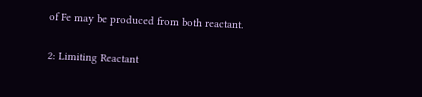of Fe may be produced from both reactant.

2: Limiting Reactant